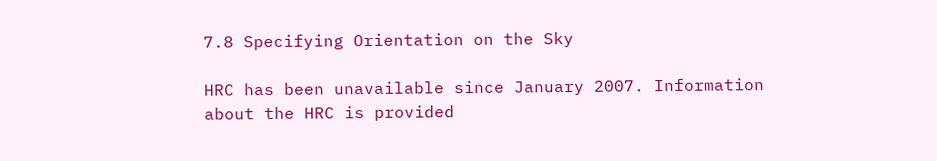7.8 Specifying Orientation on the Sky

HRC has been unavailable since January 2007. Information about the HRC is provided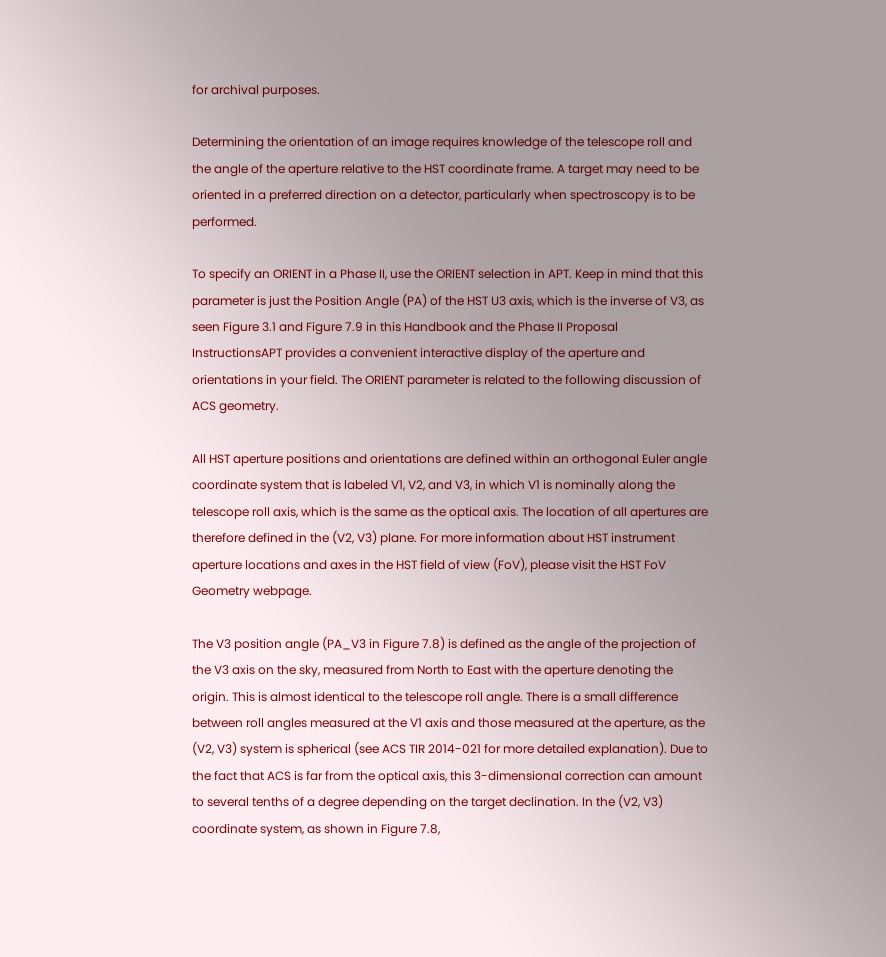for archival purposes.

Determining the orientation of an image requires knowledge of the telescope roll and the angle of the aperture relative to the HST coordinate frame. A target may need to be oriented in a preferred direction on a detector, particularly when spectroscopy is to be performed.

To specify an ORIENT in a Phase II, use the ORIENT selection in APT. Keep in mind that this parameter is just the Position Angle (PA) of the HST U3 axis, which is the inverse of V3, as seen Figure 3.1 and Figure 7.9 in this Handbook and the Phase II Proposal InstructionsAPT provides a convenient interactive display of the aperture and orientations in your field. The ORIENT parameter is related to the following discussion of ACS geometry.

All HST aperture positions and orientations are defined within an orthogonal Euler angle coordinate system that is labeled V1, V2, and V3, in which V1 is nominally along the telescope roll axis, which is the same as the optical axis. The location of all apertures are therefore defined in the (V2, V3) plane. For more information about HST instrument aperture locations and axes in the HST field of view (FoV), please visit the HST FoV Geometry webpage.

The V3 position angle (PA_V3 in Figure 7.8) is defined as the angle of the projection of the V3 axis on the sky, measured from North to East with the aperture denoting the origin. This is almost identical to the telescope roll angle. There is a small difference between roll angles measured at the V1 axis and those measured at the aperture, as the (V2, V3) system is spherical (see ACS TIR 2014-021 for more detailed explanation). Due to the fact that ACS is far from the optical axis, this 3-dimensional correction can amount to several tenths of a degree depending on the target declination. In the (V2, V3) coordinate system, as shown in Figure 7.8,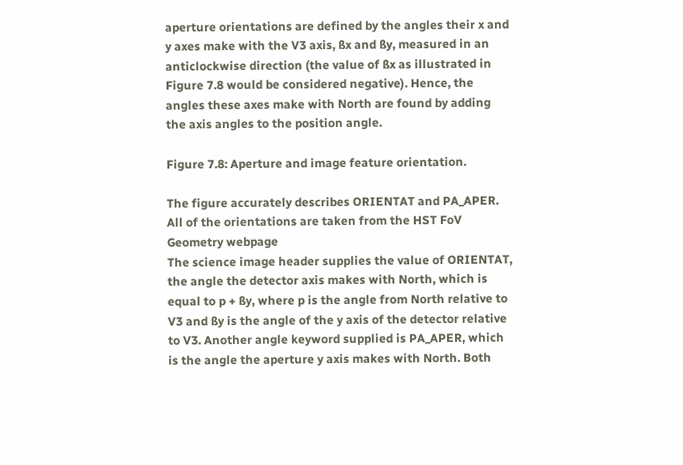aperture orientations are defined by the angles their x and y axes make with the V3 axis, ßx and ßy, measured in an anticlockwise direction (the value of ßx as illustrated in Figure 7.8 would be considered negative). Hence, the angles these axes make with North are found by adding the axis angles to the position angle.

Figure 7.8: Aperture and image feature orientation.

The figure accurately describes ORIENTAT and PA_APER. All of the orientations are taken from the HST FoV Geometry webpage
The science image header supplies the value of ORIENTAT, the angle the detector axis makes with North, which is equal to p + ßy, where p is the angle from North relative to V3 and ßy is the angle of the y axis of the detector relative to V3. Another angle keyword supplied is PA_APER, which is the angle the aperture y axis makes with North. Both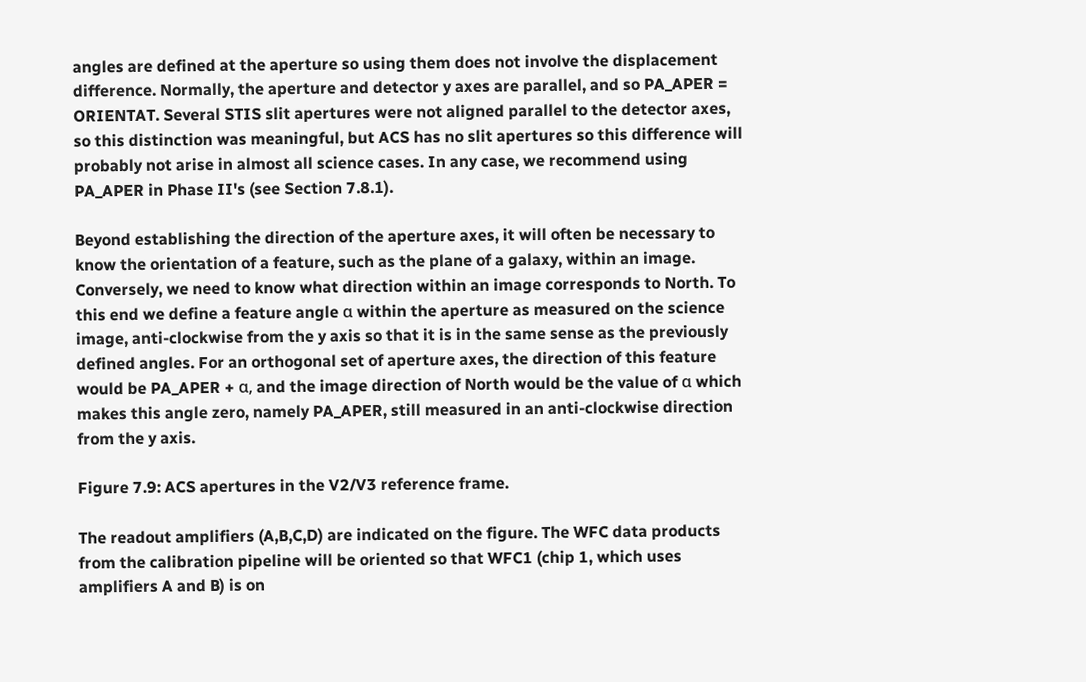angles are defined at the aperture so using them does not involve the displacement difference. Normally, the aperture and detector y axes are parallel, and so PA_APER = ORIENTAT. Several STIS slit apertures were not aligned parallel to the detector axes, so this distinction was meaningful, but ACS has no slit apertures so this difference will probably not arise in almost all science cases. In any case, we recommend using PA_APER in Phase II's (see Section 7.8.1).

Beyond establishing the direction of the aperture axes, it will often be necessary to know the orientation of a feature, such as the plane of a galaxy, within an image. Conversely, we need to know what direction within an image corresponds to North. To this end we define a feature angle α within the aperture as measured on the science image, anti-clockwise from the y axis so that it is in the same sense as the previously defined angles. For an orthogonal set of aperture axes, the direction of this feature would be PA_APER + α, and the image direction of North would be the value of α which makes this angle zero, namely PA_APER, still measured in an anti-clockwise direction from the y axis.

Figure 7.9: ACS apertures in the V2/V3 reference frame.

The readout amplifiers (A,B,C,D) are indicated on the figure. The WFC data products from the calibration pipeline will be oriented so that WFC1 (chip 1, which uses amplifiers A and B) is on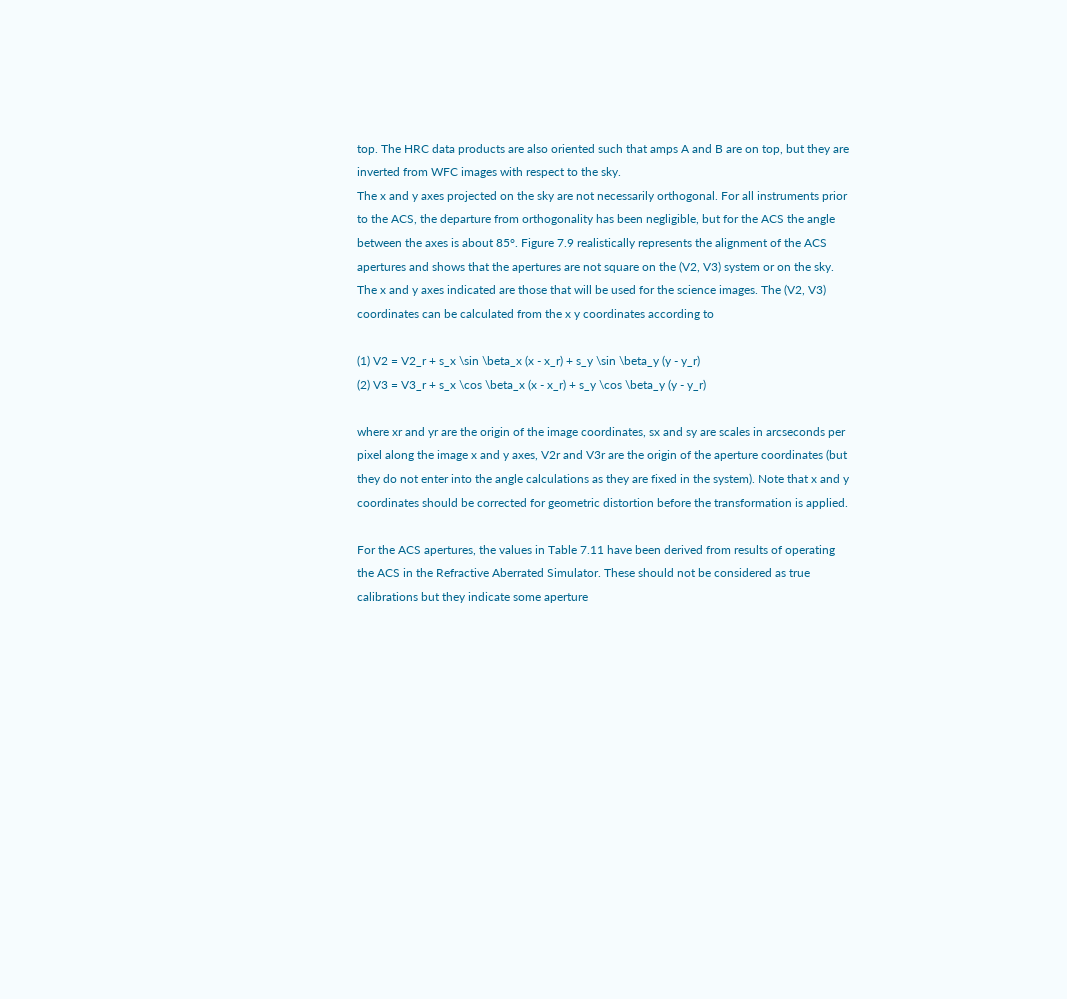top. The HRC data products are also oriented such that amps A and B are on top, but they are inverted from WFC images with respect to the sky.
The x and y axes projected on the sky are not necessarily orthogonal. For all instruments prior to the ACS, the departure from orthogonality has been negligible, but for the ACS the angle between the axes is about 85°. Figure 7.9 realistically represents the alignment of the ACS apertures and shows that the apertures are not square on the (V2, V3) system or on the sky. The x and y axes indicated are those that will be used for the science images. The (V2, V3) coordinates can be calculated from the x y coordinates according to

(1) V2 = V2_r + s_x \sin \beta_x (x - x_r) + s_y \sin \beta_y (y - y_r)
(2) V3 = V3_r + s_x \cos \beta_x (x - x_r) + s_y \cos \beta_y (y - y_r)

where xr and yr are the origin of the image coordinates, sx and sy are scales in arcseconds per pixel along the image x and y axes, V2r and V3r are the origin of the aperture coordinates (but they do not enter into the angle calculations as they are fixed in the system). Note that x and y coordinates should be corrected for geometric distortion before the transformation is applied.

For the ACS apertures, the values in Table 7.11 have been derived from results of operating the ACS in the Refractive Aberrated Simulator. These should not be considered as true calibrations but they indicate some aperture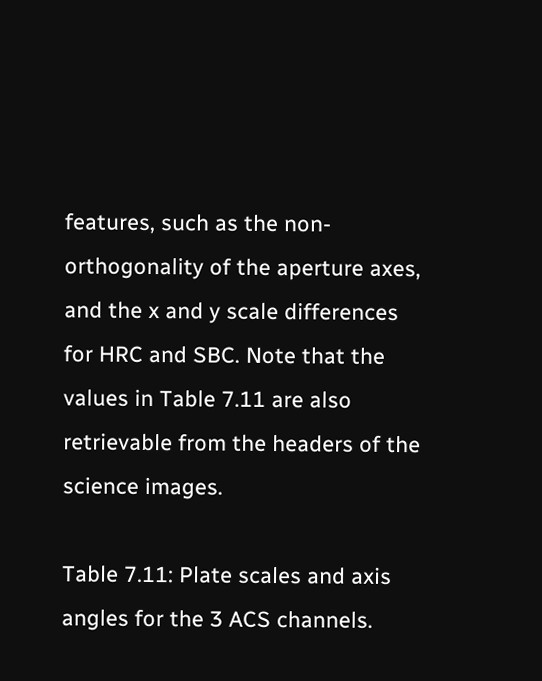features, such as the non-orthogonality of the aperture axes, and the x and y scale differences for HRC and SBC. Note that the values in Table 7.11 are also retrievable from the headers of the science images.

Table 7.11: Plate scales and axis angles for the 3 ACS channels.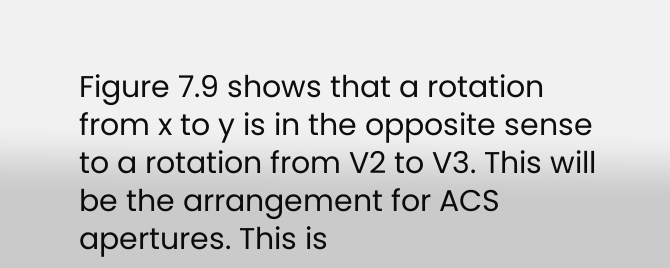Figure 7.9 shows that a rotation from x to y is in the opposite sense to a rotation from V2 to V3. This will be the arrangement for ACS apertures. This is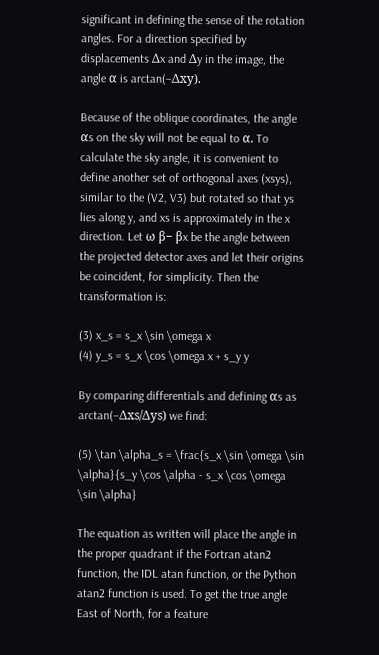significant in defining the sense of the rotation angles. For a direction specified by displacements Δx and Δy in the image, the angle α is arctan(−Δxy).

Because of the oblique coordinates, the angle αs on the sky will not be equal to α. To calculate the sky angle, it is convenient to define another set of orthogonal axes (xsys), similar to the (V2, V3) but rotated so that ys lies along y, and xs is approximately in the x direction. Let ω β− βx be the angle between the projected detector axes and let their origins be coincident, for simplicity. Then the transformation is:

(3) x_s = s_x \sin \omega x
(4) y_s = s_x \cos \omega x + s_y y

By comparing differentials and defining αs as arctan(−Δxs/Δys) we find:

(5) \tan \alpha_s = \frac{s_x \sin \omega \sin \alpha}{s_y \cos \alpha - s_x \cos \omega \sin \alpha}

The equation as written will place the angle in the proper quadrant if the Fortran atan2 function, the IDL atan function, or the Python atan2 function is used. To get the true angle East of North, for a feature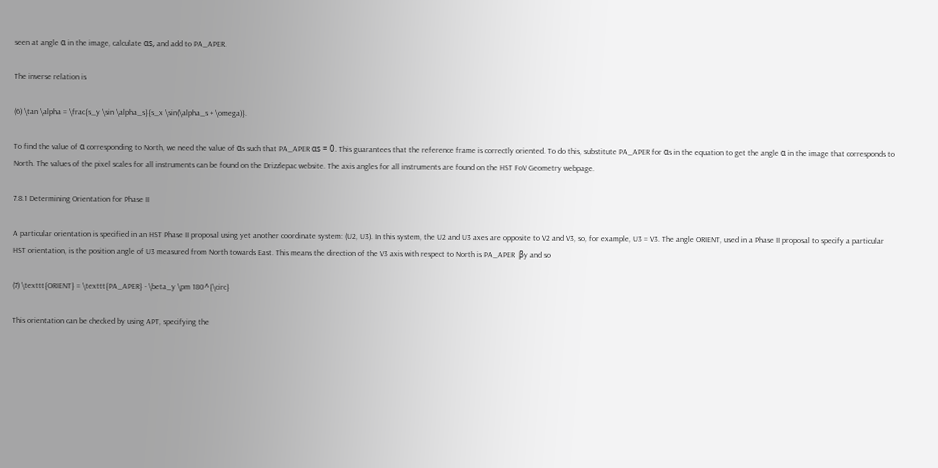seen at angle α in the image, calculate αs, and add to PA_APER.

The inverse relation is

(6) \tan \alpha = \frac{s_y \sin \alpha_s}{s_x \sin(\alpha_s + \omega)}.

To find the value of α corresponding to North, we need the value of αs such that PA_APER αs = 0. This guarantees that the reference frame is correctly oriented. To do this, substitute PA_APER for αs in the equation to get the angle α in the image that corresponds to North. The values of the pixel scales for all instruments can be found on the Drizzlepac website. The axis angles for all instruments are found on the HST FoV Geometry webpage.

7.8.1 Determining Orientation for Phase II

A particular orientation is specified in an HST Phase II proposal using yet another coordinate system: (U2, U3). In this system, the U2 and U3 axes are opposite to V2 and V3, so, for example, U3 = V3. The angle ORIENT, used in a Phase II proposal to specify a particular HST orientation, is the position angle of U3 measured from North towards East. This means the direction of the V3 axis with respect to North is PA_APER  βy and so

(7) \texttt{ORIENT} = \texttt{PA_APER} - \beta_y \pm 180^{\circ}

This orientation can be checked by using APT, specifying the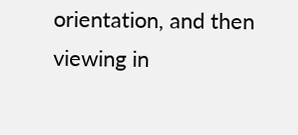orientation, and then viewing in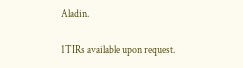Aladin.

1TIRs available upon request.